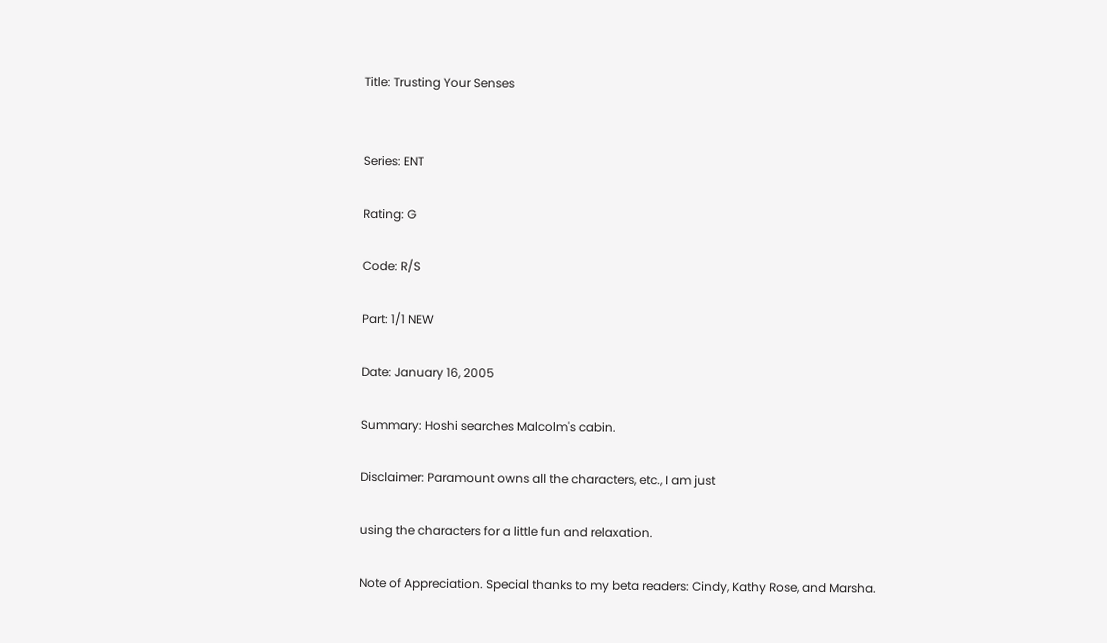Title: Trusting Your Senses


Series: ENT

Rating: G

Code: R/S

Part: 1/1 NEW

Date: January 16, 2005

Summary: Hoshi searches Malcolm's cabin.

Disclaimer: Paramount owns all the characters, etc., I am just

using the characters for a little fun and relaxation.

Note of Appreciation. Special thanks to my beta readers: Cindy, Kathy Rose, and Marsha.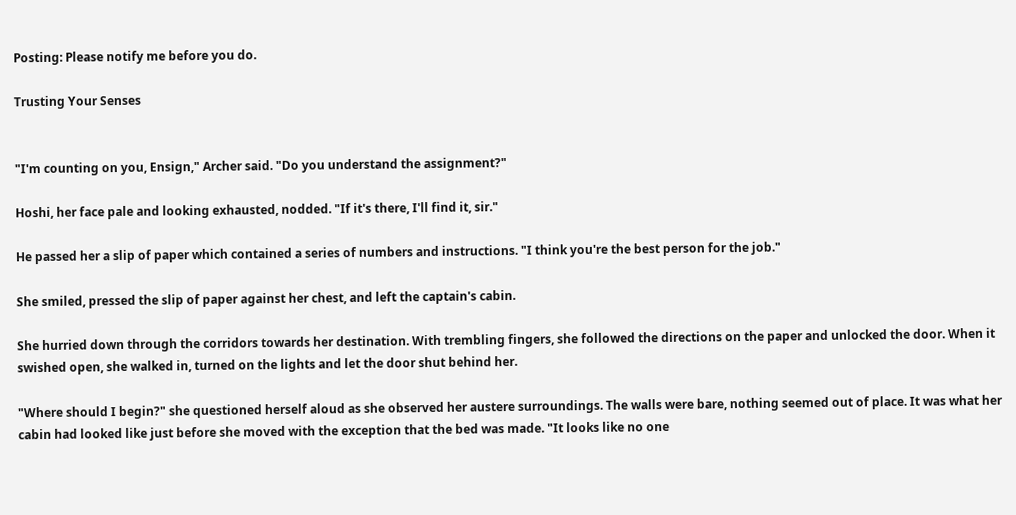Posting: Please notify me before you do.

Trusting Your Senses


"I'm counting on you, Ensign," Archer said. "Do you understand the assignment?"

Hoshi, her face pale and looking exhausted, nodded. "If it's there, I'll find it, sir."

He passed her a slip of paper which contained a series of numbers and instructions. "I think you're the best person for the job."

She smiled, pressed the slip of paper against her chest, and left the captain's cabin.

She hurried down through the corridors towards her destination. With trembling fingers, she followed the directions on the paper and unlocked the door. When it swished open, she walked in, turned on the lights and let the door shut behind her.

"Where should I begin?" she questioned herself aloud as she observed her austere surroundings. The walls were bare, nothing seemed out of place. It was what her cabin had looked like just before she moved with the exception that the bed was made. "It looks like no one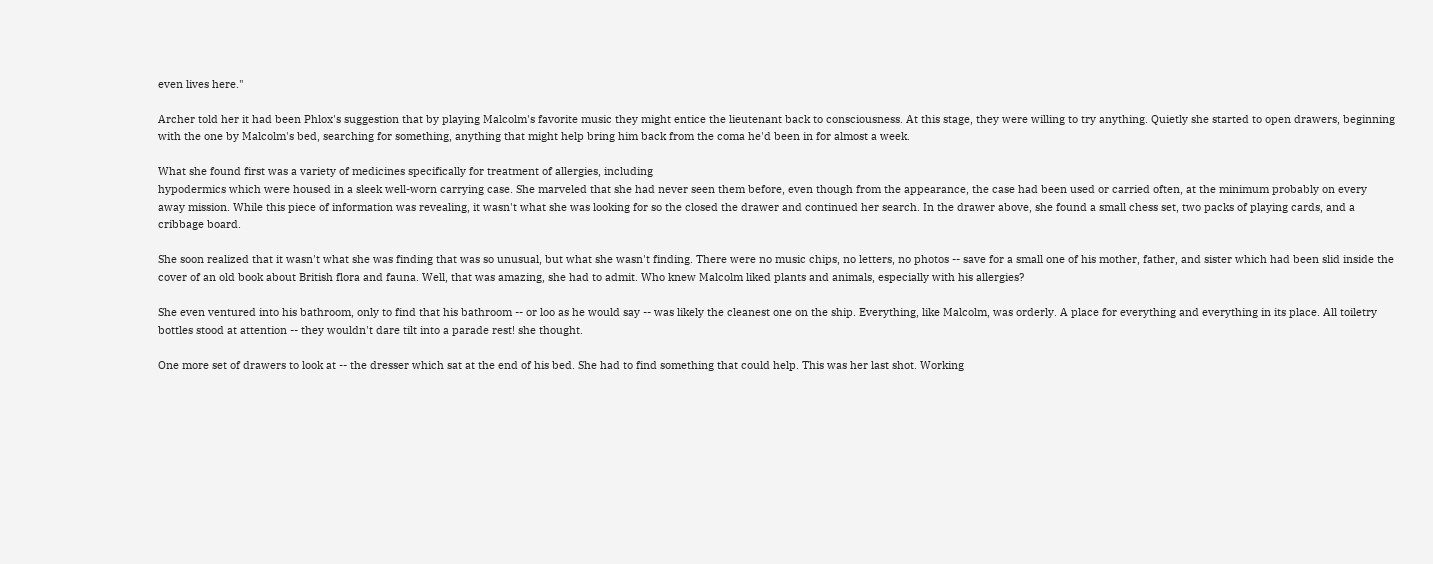even lives here."

Archer told her it had been Phlox's suggestion that by playing Malcolm's favorite music they might entice the lieutenant back to consciousness. At this stage, they were willing to try anything. Quietly she started to open drawers, beginning with the one by Malcolm's bed, searching for something, anything that might help bring him back from the coma he'd been in for almost a week.

What she found first was a variety of medicines specifically for treatment of allergies, including
hypodermics which were housed in a sleek well-worn carrying case. She marveled that she had never seen them before, even though from the appearance, the case had been used or carried often, at the minimum probably on every away mission. While this piece of information was revealing, it wasn't what she was looking for so the closed the drawer and continued her search. In the drawer above, she found a small chess set, two packs of playing cards, and a cribbage board.

She soon realized that it wasn't what she was finding that was so unusual, but what she wasn't finding. There were no music chips, no letters, no photos -- save for a small one of his mother, father, and sister which had been slid inside the cover of an old book about British flora and fauna. Well, that was amazing, she had to admit. Who knew Malcolm liked plants and animals, especially with his allergies?

She even ventured into his bathroom, only to find that his bathroom -- or loo as he would say -- was likely the cleanest one on the ship. Everything, like Malcolm, was orderly. A place for everything and everything in its place. All toiletry bottles stood at attention -- they wouldn't dare tilt into a parade rest! she thought.

One more set of drawers to look at -- the dresser which sat at the end of his bed. She had to find something that could help. This was her last shot. Working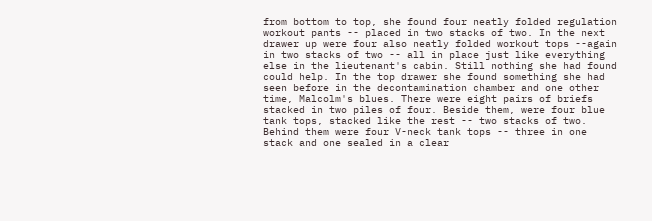from bottom to top, she found four neatly folded regulation workout pants -- placed in two stacks of two. In the next drawer up were four also neatly folded workout tops --again in two stacks of two -- all in place just like everything else in the lieutenant's cabin. Still nothing she had found could help. In the top drawer she found something she had seen before in the decontamination chamber and one other time, Malcolm's blues. There were eight pairs of briefs stacked in two piles of four. Beside them, were four blue tank tops, stacked like the rest -- two stacks of two. Behind them were four V-neck tank tops -- three in one stack and one sealed in a clear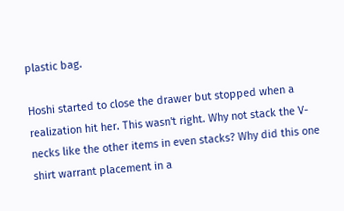plastic bag.

Hoshi started to close the drawer but stopped when a realization hit her. This wasn't right. Why not stack the V-necks like the other items in even stacks? Why did this one shirt warrant placement in a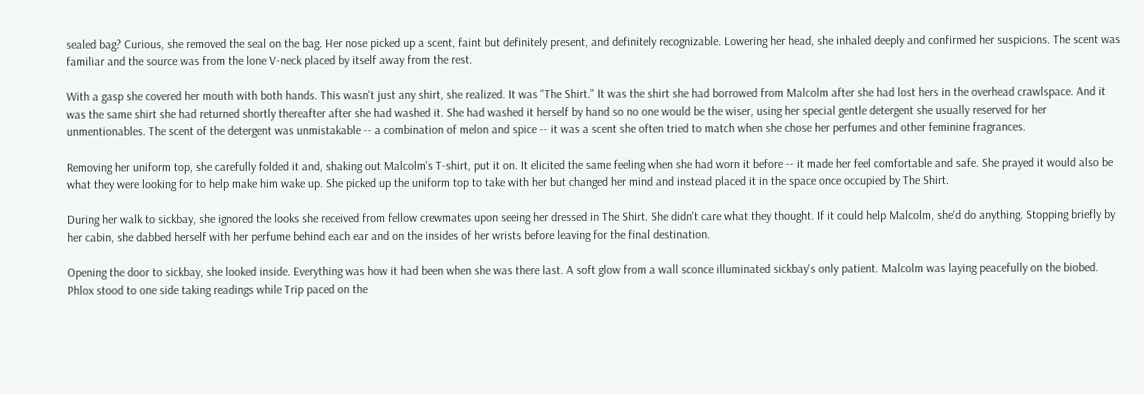sealed bag? Curious, she removed the seal on the bag. Her nose picked up a scent, faint but definitely present, and definitely recognizable. Lowering her head, she inhaled deeply and confirmed her suspicions. The scent was familiar and the source was from the lone V-neck placed by itself away from the rest.

With a gasp she covered her mouth with both hands. This wasn't just any shirt, she realized. It was "The Shirt." It was the shirt she had borrowed from Malcolm after she had lost hers in the overhead crawlspace. And it was the same shirt she had returned shortly thereafter after she had washed it. She had washed it herself by hand so no one would be the wiser, using her special gentle detergent she usually reserved for her unmentionables. The scent of the detergent was unmistakable -- a combination of melon and spice -- it was a scent she often tried to match when she chose her perfumes and other feminine fragrances.

Removing her uniform top, she carefully folded it and, shaking out Malcolm's T-shirt, put it on. It elicited the same feeling when she had worn it before -- it made her feel comfortable and safe. She prayed it would also be what they were looking for to help make him wake up. She picked up the uniform top to take with her but changed her mind and instead placed it in the space once occupied by The Shirt.

During her walk to sickbay, she ignored the looks she received from fellow crewmates upon seeing her dressed in The Shirt. She didn't care what they thought. If it could help Malcolm, she'd do anything. Stopping briefly by her cabin, she dabbed herself with her perfume behind each ear and on the insides of her wrists before leaving for the final destination.

Opening the door to sickbay, she looked inside. Everything was how it had been when she was there last. A soft glow from a wall sconce illuminated sickbay's only patient. Malcolm was laying peacefully on the biobed. Phlox stood to one side taking readings while Trip paced on the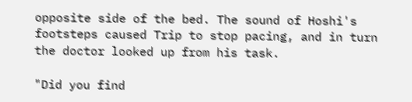opposite side of the bed. The sound of Hoshi's footsteps caused Trip to stop pacing, and in turn the doctor looked up from his task.

"Did you find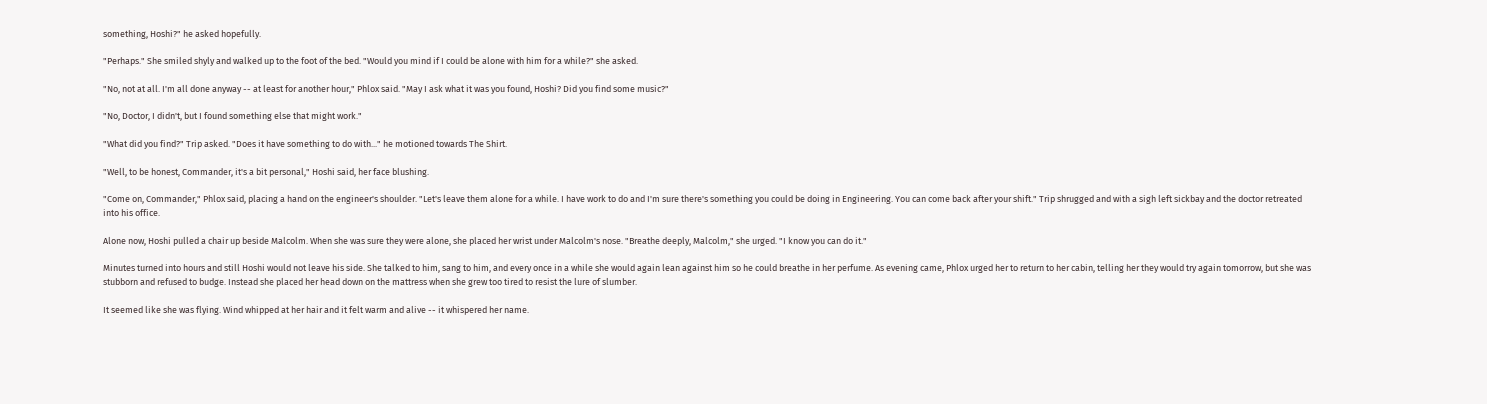something, Hoshi?" he asked hopefully.

"Perhaps." She smiled shyly and walked up to the foot of the bed. "Would you mind if I could be alone with him for a while?" she asked.

"No, not at all. I'm all done anyway -- at least for another hour," Phlox said. "May I ask what it was you found, Hoshi? Did you find some music?"

"No, Doctor, I didn't, but I found something else that might work."

"What did you find?" Trip asked. "Does it have something to do with..." he motioned towards The Shirt.

"Well, to be honest, Commander, it's a bit personal," Hoshi said, her face blushing.

"Come on, Commander," Phlox said, placing a hand on the engineer's shoulder. "Let's leave them alone for a while. I have work to do and I'm sure there's something you could be doing in Engineering. You can come back after your shift." Trip shrugged and with a sigh left sickbay and the doctor retreated into his office.

Alone now, Hoshi pulled a chair up beside Malcolm. When she was sure they were alone, she placed her wrist under Malcolm's nose. "Breathe deeply, Malcolm," she urged. "I know you can do it."

Minutes turned into hours and still Hoshi would not leave his side. She talked to him, sang to him, and every once in a while she would again lean against him so he could breathe in her perfume. As evening came, Phlox urged her to return to her cabin, telling her they would try again tomorrow, but she was stubborn and refused to budge. Instead she placed her head down on the mattress when she grew too tired to resist the lure of slumber.

It seemed like she was flying. Wind whipped at her hair and it felt warm and alive -- it whispered her name.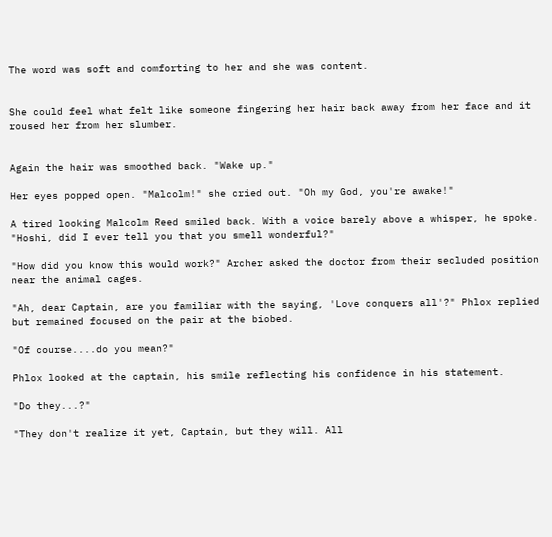The word was soft and comforting to her and she was content.


She could feel what felt like someone fingering her hair back away from her face and it roused her from her slumber.


Again the hair was smoothed back. "Wake up."

Her eyes popped open. "Malcolm!" she cried out. "Oh my God, you're awake!"

A tired looking Malcolm Reed smiled back. With a voice barely above a whisper, he spoke. "Hoshi, did I ever tell you that you smell wonderful?"

"How did you know this would work?" Archer asked the doctor from their secluded position near the animal cages.

"Ah, dear Captain, are you familiar with the saying, 'Love conquers all'?" Phlox replied but remained focused on the pair at the biobed.

"Of course....do you mean?"

Phlox looked at the captain, his smile reflecting his confidence in his statement.

"Do they...?"

"They don't realize it yet, Captain, but they will. All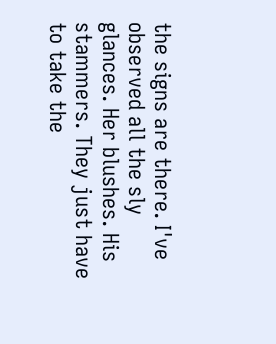the signs are there. I've observed all the sly glances. Her blushes. His stammers. They just have to take the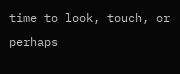time to look, touch, or perhaps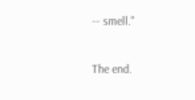-- smell."

The end.